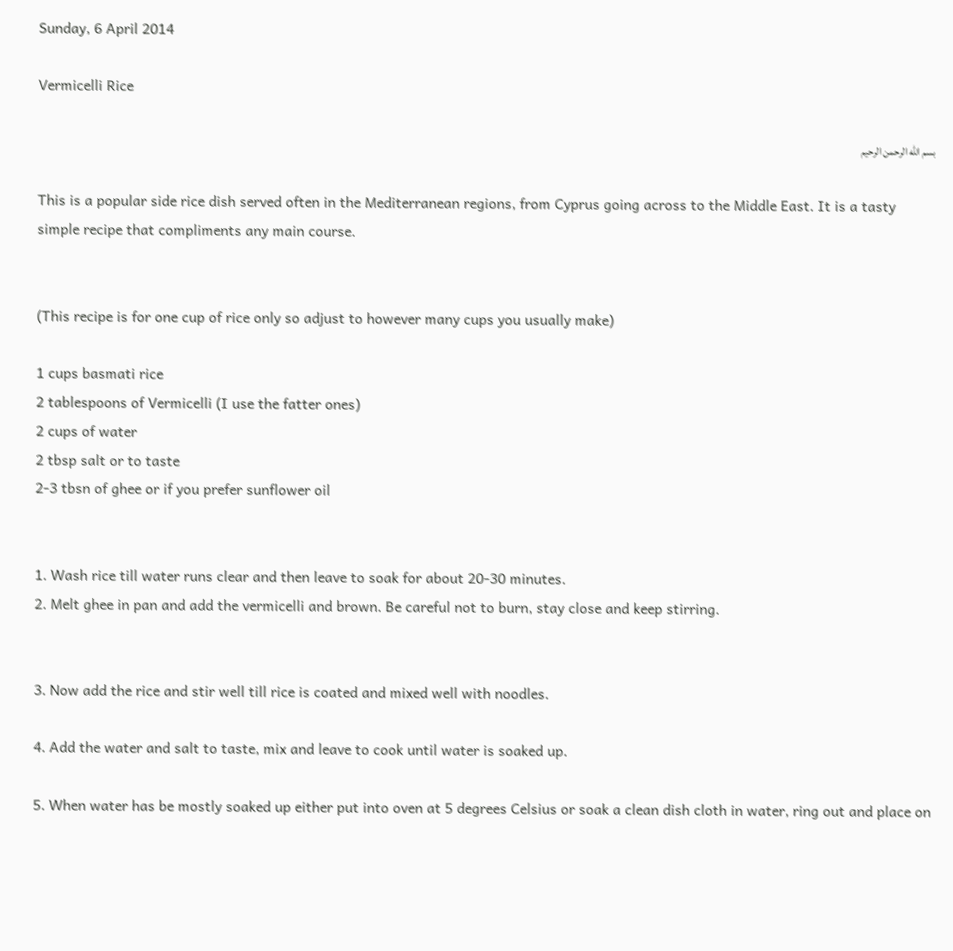Sunday, 6 April 2014

Vermicelli Rice

بسم الله الرحمن الرحيم

This is a popular side rice dish served often in the Mediterranean regions, from Cyprus going across to the Middle East. It is a tasty simple recipe that compliments any main course.


(This recipe is for one cup of rice only so adjust to however many cups you usually make)

1 cups basmati rice
2 tablespoons of Vermicelli (I use the fatter ones)
2 cups of water
2 tbsp salt or to taste
2-3 tbsn of ghee or if you prefer sunflower oil


1. Wash rice till water runs clear and then leave to soak for about 20-30 minutes.
2. Melt ghee in pan and add the vermicelli and brown. Be careful not to burn, stay close and keep stirring.


3. Now add the rice and stir well till rice is coated and mixed well with noodles.

4. Add the water and salt to taste, mix and leave to cook until water is soaked up.

5. When water has be mostly soaked up either put into oven at 5 degrees Celsius or soak a clean dish cloth in water, ring out and place on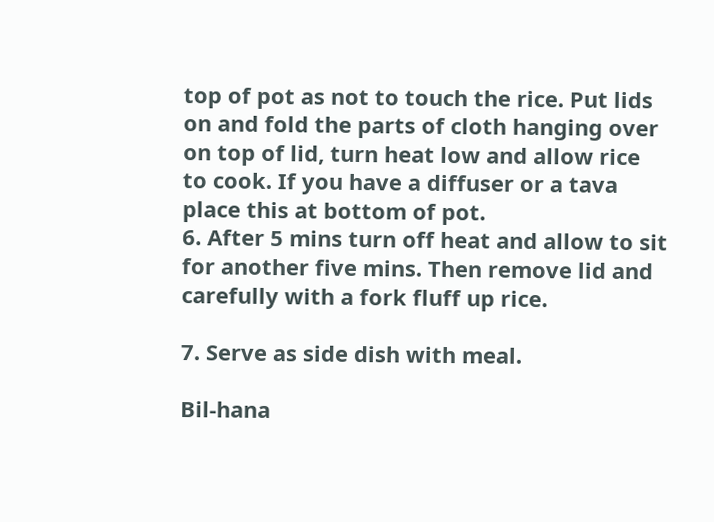top of pot as not to touch the rice. Put lids on and fold the parts of cloth hanging over on top of lid, turn heat low and allow rice to cook. If you have a diffuser or a tava place this at bottom of pot.
6. After 5 mins turn off heat and allow to sit for another five mins. Then remove lid and carefully with a fork fluff up rice.

7. Serve as side dish with meal.

Bil-hana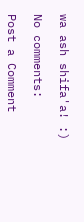wa ash shifa'a! :)

No comments:

Post a Comment